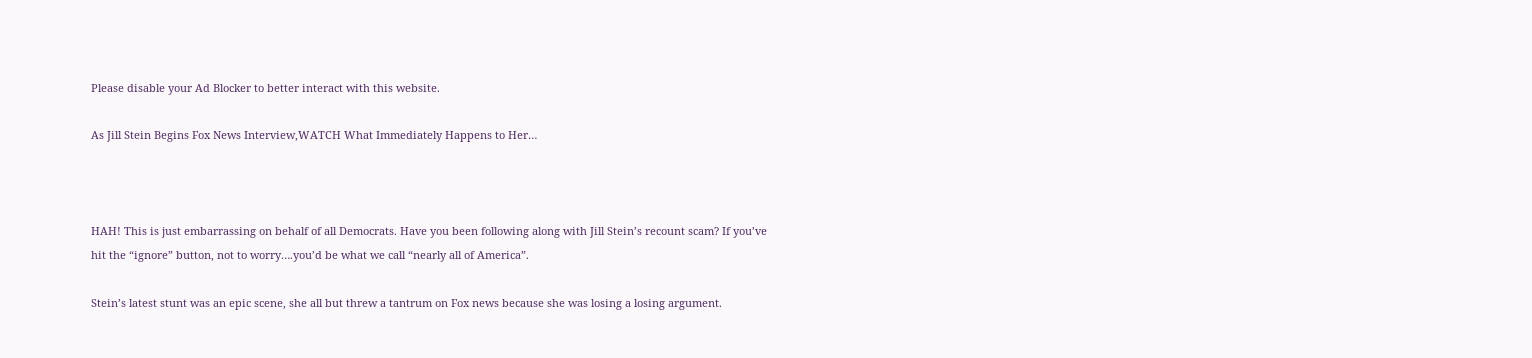Please disable your Ad Blocker to better interact with this website.

As Jill Stein Begins Fox News Interview,WATCH What Immediately Happens to Her…



HAH! This is just embarrassing on behalf of all Democrats. Have you been following along with Jill Stein’s recount scam? If you’ve hit the “ignore” button, not to worry….you’d be what we call “nearly all of America”.

Stein’s latest stunt was an epic scene, she all but threw a tantrum on Fox news because she was losing a losing argument.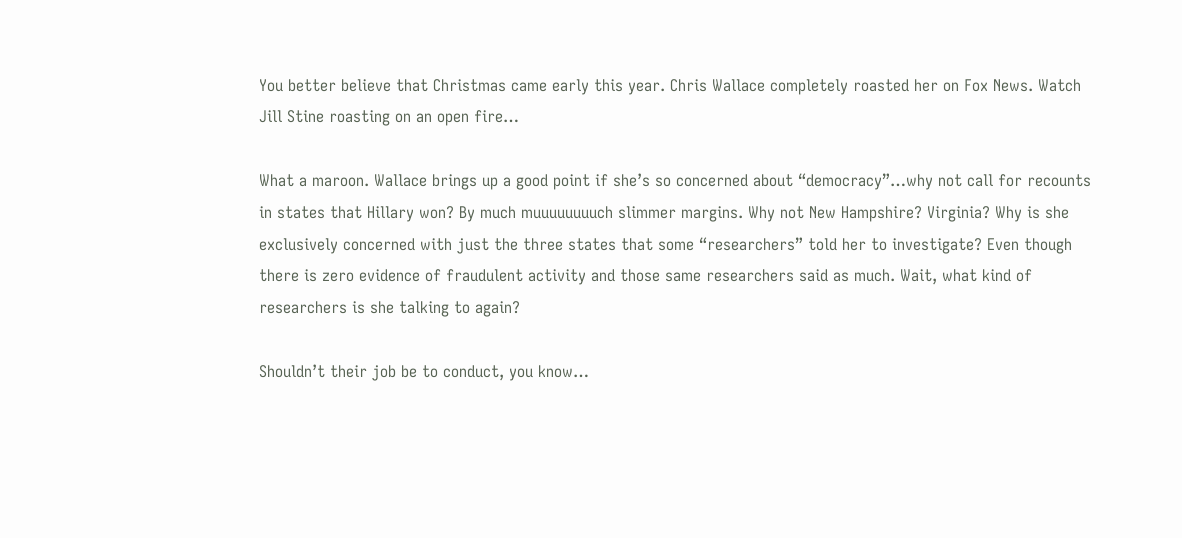You better believe that Christmas came early this year. Chris Wallace completely roasted her on Fox News. Watch Jill Stine roasting on an open fire…

What a maroon. Wallace brings up a good point if she’s so concerned about “democracy”…why not call for recounts in states that Hillary won? By much muuuuuuuuch slimmer margins. Why not New Hampshire? Virginia? Why is she exclusively concerned with just the three states that some “researchers” told her to investigate? Even though there is zero evidence of fraudulent activity and those same researchers said as much. Wait, what kind of researchers is she talking to again?

Shouldn’t their job be to conduct, you know…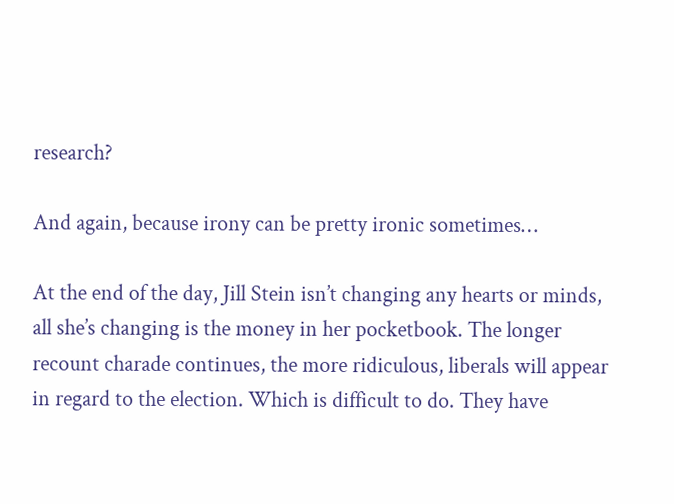research?

And again, because irony can be pretty ironic sometimes…

At the end of the day, Jill Stein isn’t changing any hearts or minds, all she’s changing is the money in her pocketbook. The longer recount charade continues, the more ridiculous, liberals will appear in regard to the election. Which is difficult to do. They have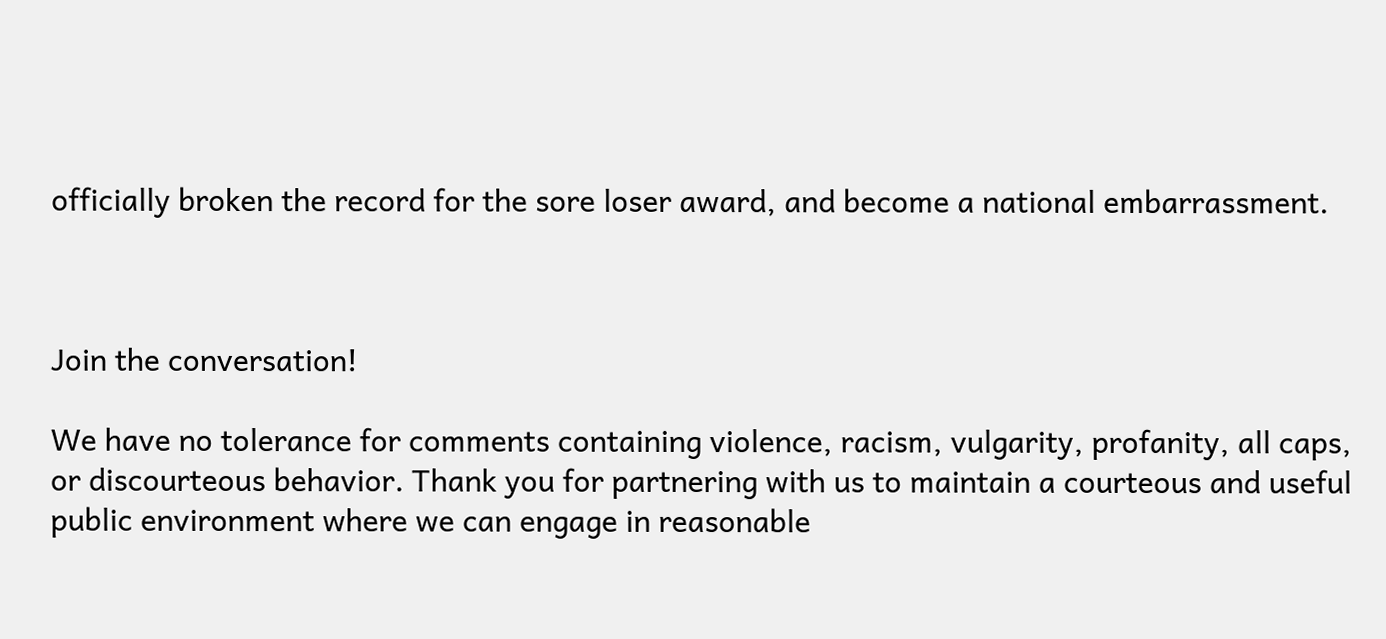officially broken the record for the sore loser award, and become a national embarrassment.



Join the conversation!

We have no tolerance for comments containing violence, racism, vulgarity, profanity, all caps, or discourteous behavior. Thank you for partnering with us to maintain a courteous and useful public environment where we can engage in reasonable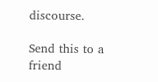discourse.

Send this to a friend